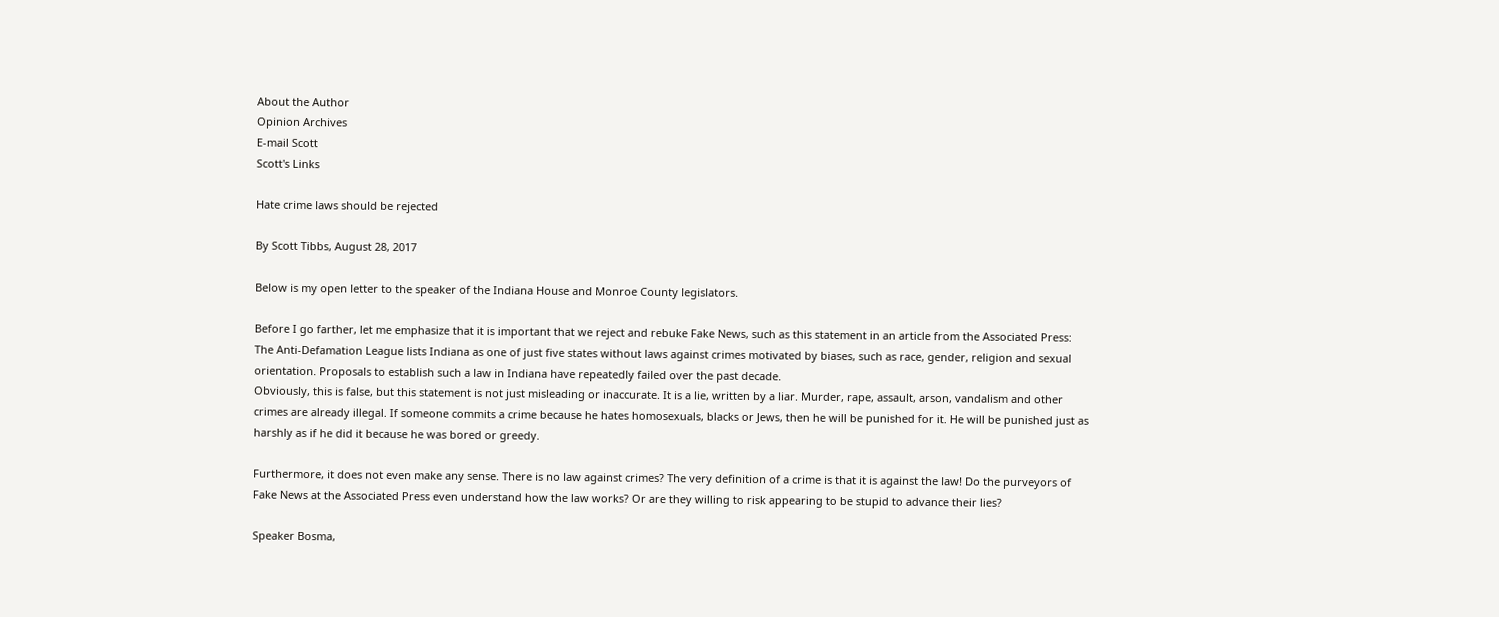About the Author
Opinion Archives
E-mail Scott
Scott's Links

Hate crime laws should be rejected

By Scott Tibbs, August 28, 2017

Below is my open letter to the speaker of the Indiana House and Monroe County legislators.

Before I go farther, let me emphasize that it is important that we reject and rebuke Fake News, such as this statement in an article from the Associated Press:
The Anti-Defamation League lists Indiana as one of just five states without laws against crimes motivated by biases, such as race, gender, religion and sexual orientation. Proposals to establish such a law in Indiana have repeatedly failed over the past decade.
Obviously, this is false, but this statement is not just misleading or inaccurate. It is a lie, written by a liar. Murder, rape, assault, arson, vandalism and other crimes are already illegal. If someone commits a crime because he hates homosexuals, blacks or Jews, then he will be punished for it. He will be punished just as harshly as if he did it because he was bored or greedy.

Furthermore, it does not even make any sense. There is no law against crimes? The very definition of a crime is that it is against the law! Do the purveyors of Fake News at the Associated Press even understand how the law works? Or are they willing to risk appearing to be stupid to advance their lies?

Speaker Bosma,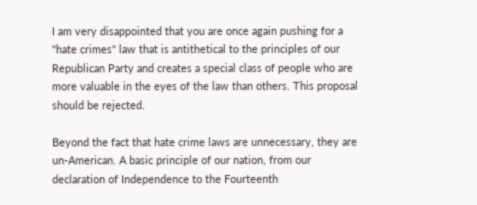I am very disappointed that you are once again pushing for a "hate crimes" law that is antithetical to the principles of our Republican Party and creates a special class of people who are more valuable in the eyes of the law than others. This proposal should be rejected.

Beyond the fact that hate crime laws are unnecessary, they are un-American. A basic principle of our nation, from our declaration of Independence to the Fourteenth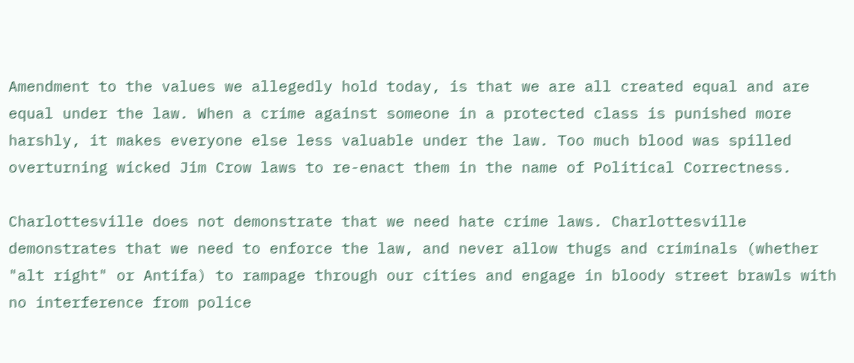Amendment to the values we allegedly hold today, is that we are all created equal and are equal under the law. When a crime against someone in a protected class is punished more harshly, it makes everyone else less valuable under the law. Too much blood was spilled overturning wicked Jim Crow laws to re-enact them in the name of Political Correctness.

Charlottesville does not demonstrate that we need hate crime laws. Charlottesville demonstrates that we need to enforce the law, and never allow thugs and criminals (whether "alt right" or Antifa) to rampage through our cities and engage in bloody street brawls with no interference from police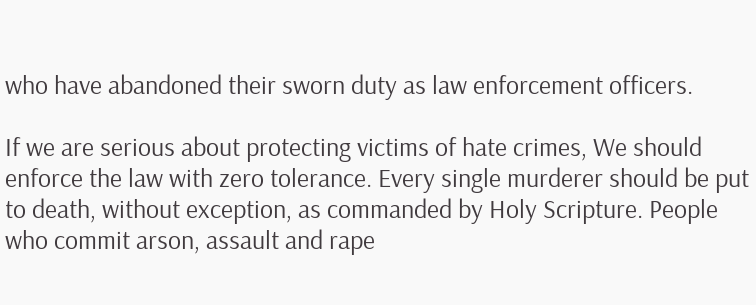who have abandoned their sworn duty as law enforcement officers.

If we are serious about protecting victims of hate crimes, We should enforce the law with zero tolerance. Every single murderer should be put to death, without exception, as commanded by Holy Scripture. People who commit arson, assault and rape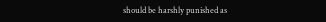should be harshly punished as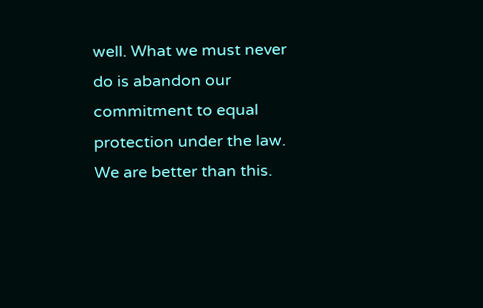well. What we must never do is abandon our commitment to equal protection under the law. We are better than this.